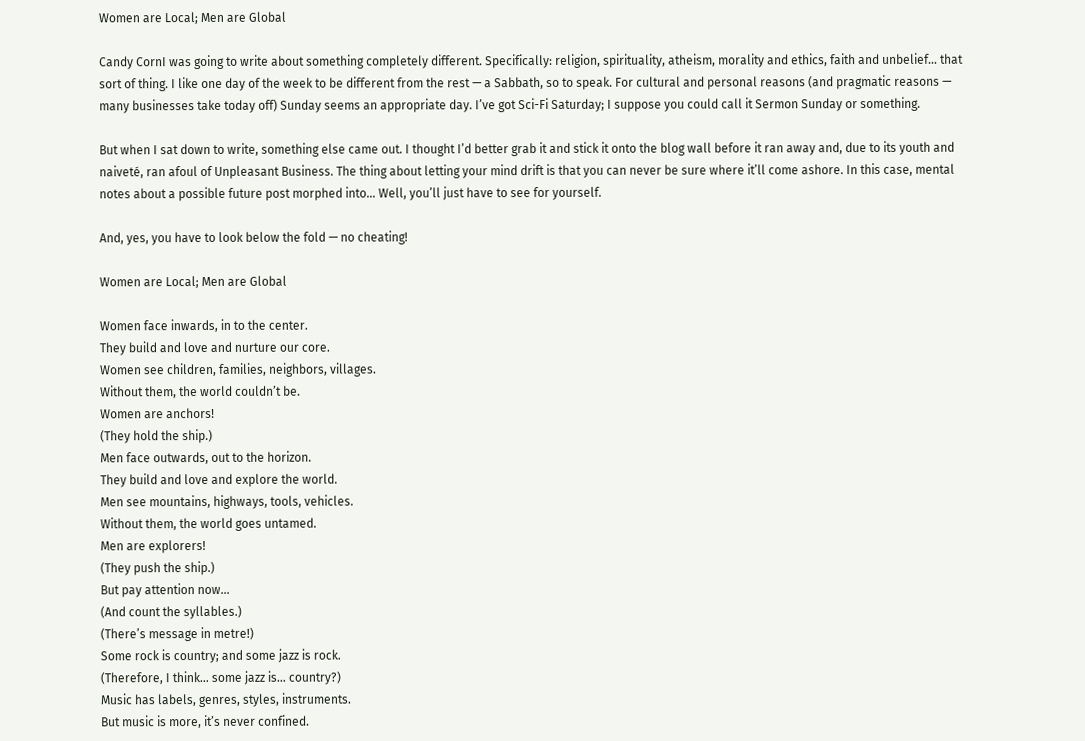Women are Local; Men are Global

Candy CornI was going to write about something completely different. Specifically: religion, spirituality, atheism, morality and ethics, faith and unbelief… that sort of thing. I like one day of the week to be different from the rest — a Sabbath, so to speak. For cultural and personal reasons (and pragmatic reasons — many businesses take today off) Sunday seems an appropriate day. I’ve got Sci-Fi Saturday; I suppose you could call it Sermon Sunday or something.

But when I sat down to write, something else came out. I thought I’d better grab it and stick it onto the blog wall before it ran away and, due to its youth and naiveté, ran afoul of Unpleasant Business. The thing about letting your mind drift is that you can never be sure where it’ll come ashore. In this case, mental notes about a possible future post morphed into… Well, you’ll just have to see for yourself.

And, yes, you have to look below the fold — no cheating!

Women are Local; Men are Global

Women face inwards, in to the center.
They build and love and nurture our core.
Women see children, families, neighbors, villages.
Without them, the world couldn’t be.
Women are anchors!
(They hold the ship.)
Men face outwards, out to the horizon.
They build and love and explore the world.
Men see mountains, highways, tools, vehicles.
Without them, the world goes untamed.
Men are explorers!
(They push the ship.)
But pay attention now…
(And count the syllables.)
(There’s message in metre!)
Some rock is country; and some jazz is rock.
(Therefore, I think… some jazz is… country?)
Music has labels, genres, styles, instruments.
But music is more, it’s never confined.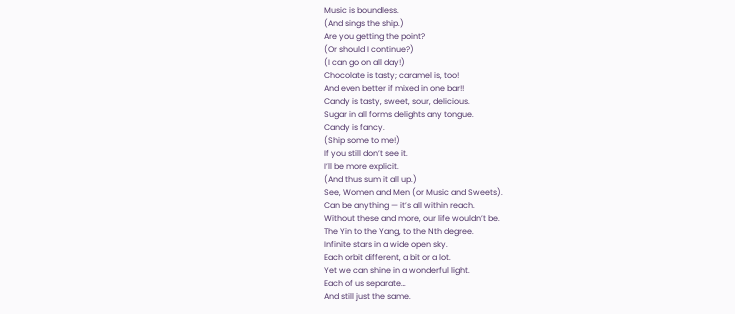Music is boundless.
(And sings the ship.)
Are you getting the point?
(Or should I continue?)
(I can go on all day!)
Chocolate is tasty; caramel is, too!
And even better if mixed in one bar!!
Candy is tasty, sweet, sour, delicious.
Sugar in all forms delights any tongue.
Candy is fancy.
(Ship some to me!)
If you still don’t see it.
I’ll be more explicit.
(And thus sum it all up.)
See, Women and Men (or Music and Sweets).
Can be anything — it’s all within reach.
Without these and more, our life wouldn’t be.
The Yin to the Yang, to the Nth degree.
Infinite stars in a wide open sky.
Each orbit different, a bit or a lot.
Yet we can shine in a wonderful light.
Each of us separate…
And still just the same.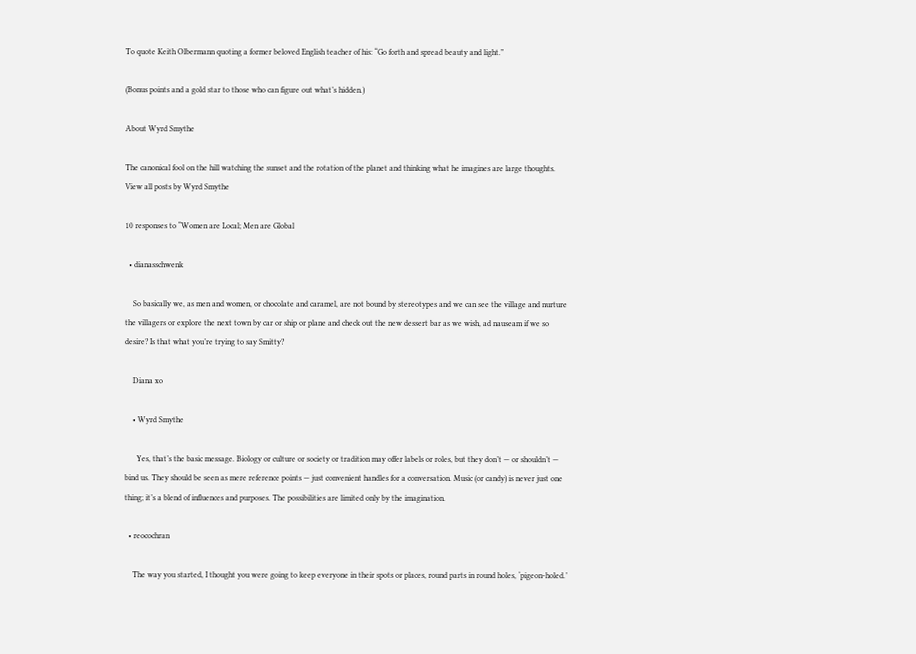To quote Keith Olbermann quoting a former beloved English teacher of his: “Go forth and spread beauty and light.”

(Bonus points and a gold star to those who can figure out what’s hidden.)

About Wyrd Smythe

The canonical fool on the hill watching the sunset and the rotation of the planet and thinking what he imagines are large thoughts. View all posts by Wyrd Smythe

10 responses to “Women are Local; Men are Global

  • dianasschwenk

    So basically we, as men and women, or chocolate and caramel, are not bound by stereotypes and we can see the village and nurture the villagers or explore the next town by car or ship or plane and check out the new dessert bar as we wish, ad nauseam if we so desire? Is that what you’re trying to say Smitty?

    Diana xo

    • Wyrd Smythe

      Yes, that’s the basic message. Biology or culture or society or tradition may offer labels or roles, but they don’t — or shouldn’t — bind us. They should be seen as mere reference points — just convenient handles for a conversation. Music (or candy) is never just one thing; it’s a blend of influences and purposes. The possibilities are limited only by the imagination.

  • reocochran

    The way you started, I thought you were going to keep everyone in their spots or places, round parts in round holes, ‘pigeon-holed.’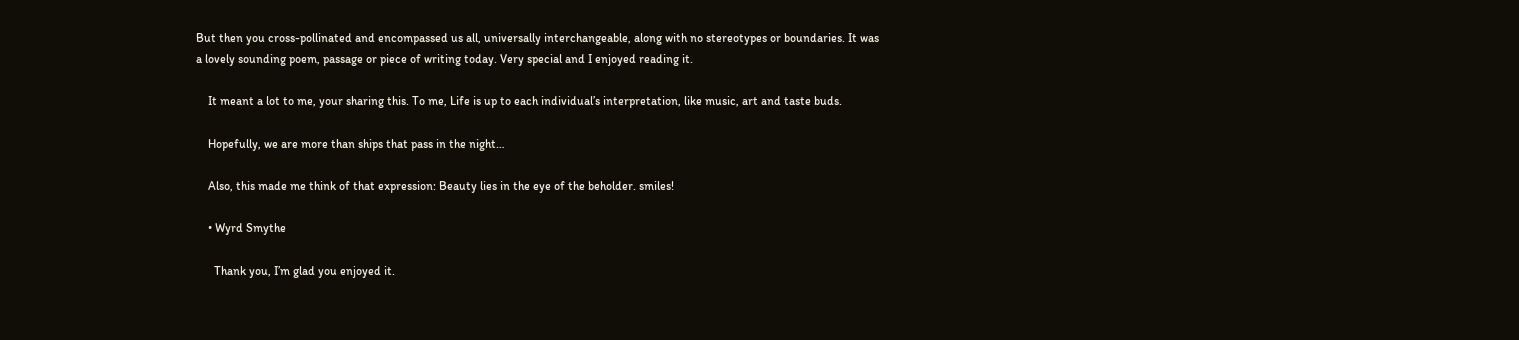But then you cross-pollinated and encompassed us all, universally interchangeable, along with no stereotypes or boundaries. It was a lovely sounding poem, passage or piece of writing today. Very special and I enjoyed reading it.

    It meant a lot to me, your sharing this. To me, Life is up to each individual’s interpretation, like music, art and taste buds.

    Hopefully, we are more than ships that pass in the night…

    Also, this made me think of that expression: Beauty lies in the eye of the beholder. smiles!

    • Wyrd Smythe

      Thank you, I’m glad you enjoyed it.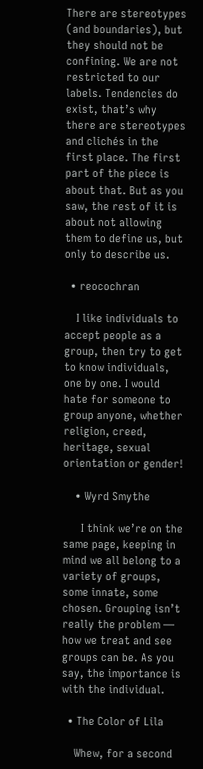There are stereotypes (and boundaries), but they should not be confining. We are not restricted to our labels. Tendencies do exist, that’s why there are stereotypes and clichés in the first place. The first part of the piece is about that. But as you saw, the rest of it is about not allowing them to define us, but only to describe us.

  • reocochran

    I like individuals to accept people as a group, then try to get to know individuals, one by one. I would hate for someone to group anyone, whether religion, creed, heritage, sexual orientation or gender!

    • Wyrd Smythe

      I think we’re on the same page, keeping in mind we all belong to a variety of groups, some innate, some chosen. Grouping isn’t really the problem — how we treat and see groups can be. As you say, the importance is with the individual.

  • The Color of Lila

    Whew, for a second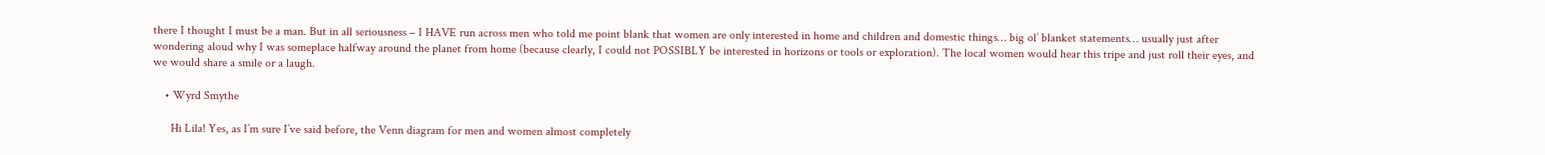there I thought I must be a man. But in all seriousness – I HAVE run across men who told me point blank that women are only interested in home and children and domestic things… big ol’ blanket statements… usually just after wondering aloud why I was someplace halfway around the planet from home (because clearly, I could not POSSIBLY be interested in horizons or tools or exploration). The local women would hear this tripe and just roll their eyes, and we would share a smile or a laugh.

    • Wyrd Smythe

      Hi Lila! Yes, as I’m sure I’ve said before, the Venn diagram for men and women almost completely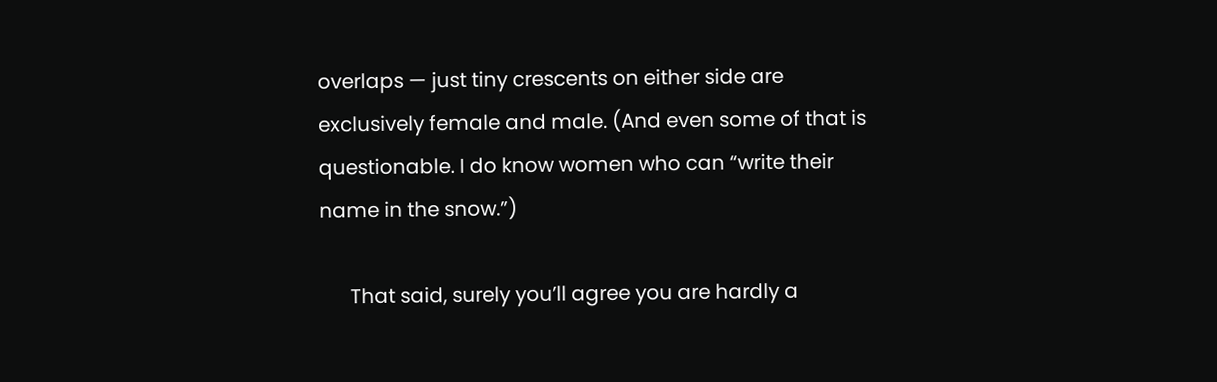overlaps — just tiny crescents on either side are exclusively female and male. (And even some of that is questionable. I do know women who can “write their name in the snow.”)

      That said, surely you’ll agree you are hardly a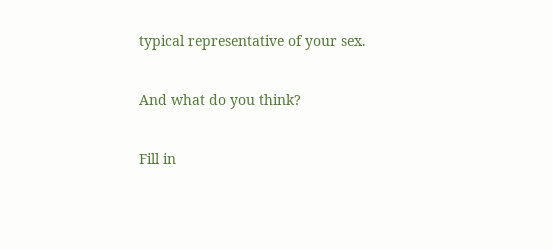typical representative of your sex.

And what do you think?

Fill in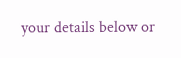your details below or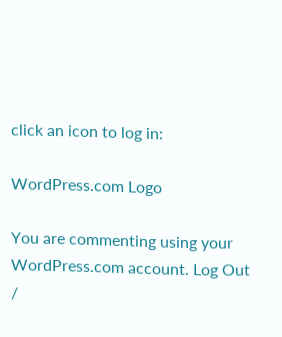click an icon to log in:

WordPress.com Logo

You are commenting using your WordPress.com account. Log Out /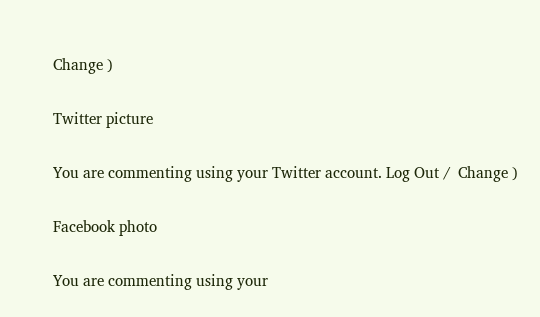Change )

Twitter picture

You are commenting using your Twitter account. Log Out /  Change )

Facebook photo

You are commenting using your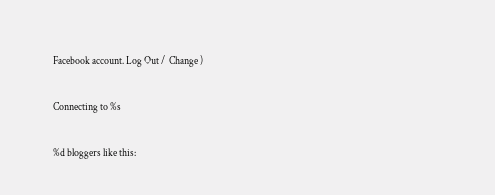Facebook account. Log Out /  Change )

Connecting to %s

%d bloggers like this: